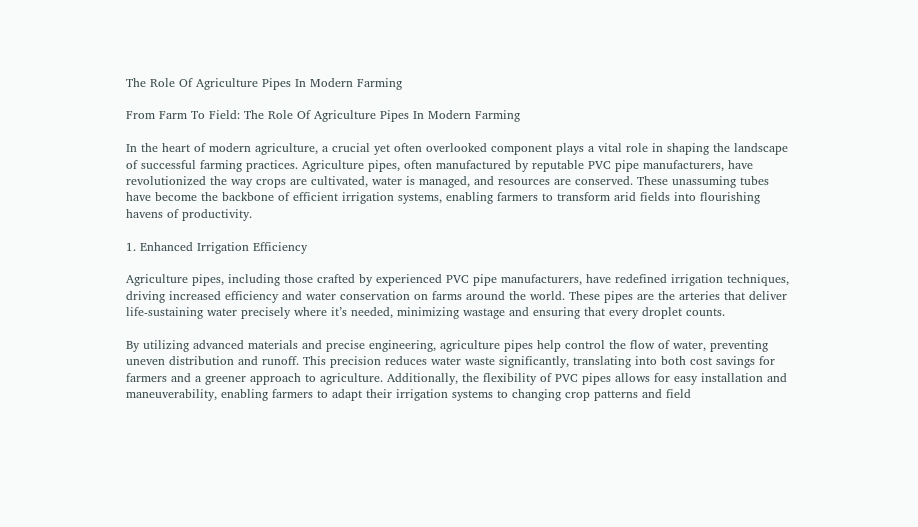The Role Of Agriculture Pipes In Modern Farming

From Farm To Field: The Role Of Agriculture Pipes In Modern Farming

In the heart of modern agriculture, a crucial yet often overlooked component plays a vital role in shaping the landscape of successful farming practices. Agriculture pipes, often manufactured by reputable PVC pipe manufacturers, have revolutionized the way crops are cultivated, water is managed, and resources are conserved. These unassuming tubes have become the backbone of efficient irrigation systems, enabling farmers to transform arid fields into flourishing havens of productivity.

1. Enhanced Irrigation Efficiency

Agriculture pipes, including those crafted by experienced PVC pipe manufacturers, have redefined irrigation techniques, driving increased efficiency and water conservation on farms around the world. These pipes are the arteries that deliver life-sustaining water precisely where it’s needed, minimizing wastage and ensuring that every droplet counts.

By utilizing advanced materials and precise engineering, agriculture pipes help control the flow of water, preventing uneven distribution and runoff. This precision reduces water waste significantly, translating into both cost savings for farmers and a greener approach to agriculture. Additionally, the flexibility of PVC pipes allows for easy installation and maneuverability, enabling farmers to adapt their irrigation systems to changing crop patterns and field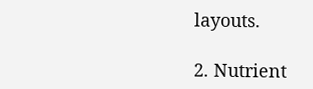layouts.

2. Nutrient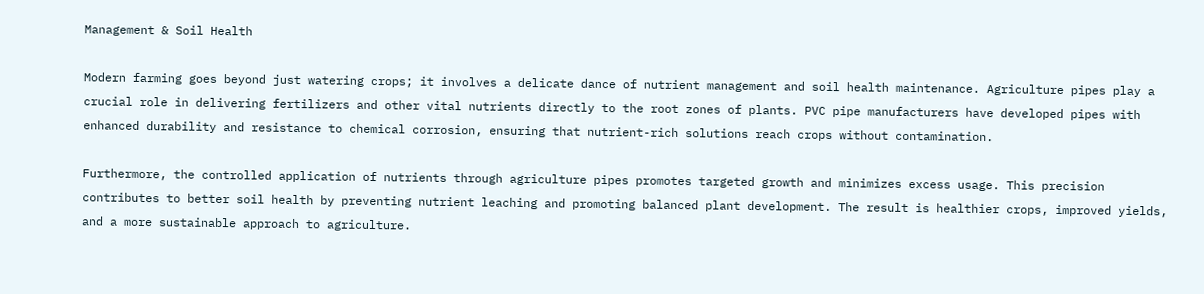Management & Soil Health

Modern farming goes beyond just watering crops; it involves a delicate dance of nutrient management and soil health maintenance. Agriculture pipes play a crucial role in delivering fertilizers and other vital nutrients directly to the root zones of plants. PVC pipe manufacturers have developed pipes with enhanced durability and resistance to chemical corrosion, ensuring that nutrient-rich solutions reach crops without contamination.

Furthermore, the controlled application of nutrients through agriculture pipes promotes targeted growth and minimizes excess usage. This precision contributes to better soil health by preventing nutrient leaching and promoting balanced plant development. The result is healthier crops, improved yields, and a more sustainable approach to agriculture.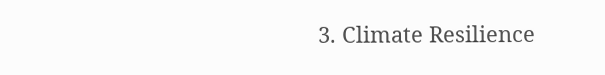3. Climate Resilience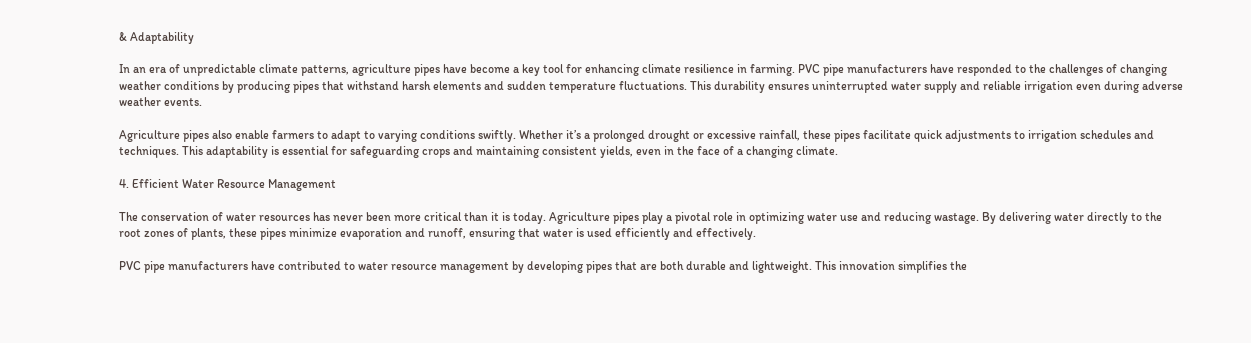& Adaptability

In an era of unpredictable climate patterns, agriculture pipes have become a key tool for enhancing climate resilience in farming. PVC pipe manufacturers have responded to the challenges of changing weather conditions by producing pipes that withstand harsh elements and sudden temperature fluctuations. This durability ensures uninterrupted water supply and reliable irrigation even during adverse weather events.

Agriculture pipes also enable farmers to adapt to varying conditions swiftly. Whether it’s a prolonged drought or excessive rainfall, these pipes facilitate quick adjustments to irrigation schedules and techniques. This adaptability is essential for safeguarding crops and maintaining consistent yields, even in the face of a changing climate.

4. Efficient Water Resource Management

The conservation of water resources has never been more critical than it is today. Agriculture pipes play a pivotal role in optimizing water use and reducing wastage. By delivering water directly to the root zones of plants, these pipes minimize evaporation and runoff, ensuring that water is used efficiently and effectively.

PVC pipe manufacturers have contributed to water resource management by developing pipes that are both durable and lightweight. This innovation simplifies the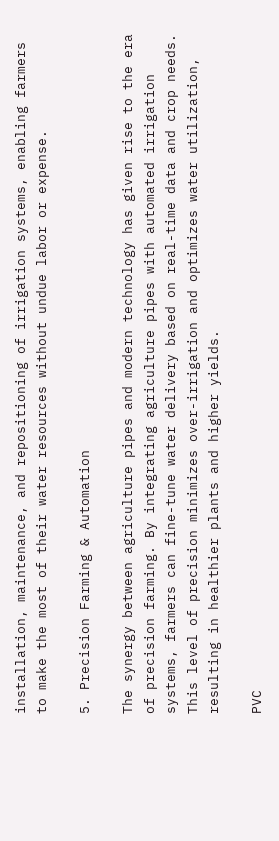installation, maintenance, and repositioning of irrigation systems, enabling farmers to make the most of their water resources without undue labor or expense.

5. Precision Farming & Automation

The synergy between agriculture pipes and modern technology has given rise to the era of precision farming. By integrating agriculture pipes with automated irrigation systems, farmers can fine-tune water delivery based on real-time data and crop needs. This level of precision minimizes over-irrigation and optimizes water utilization, resulting in healthier plants and higher yields.

PVC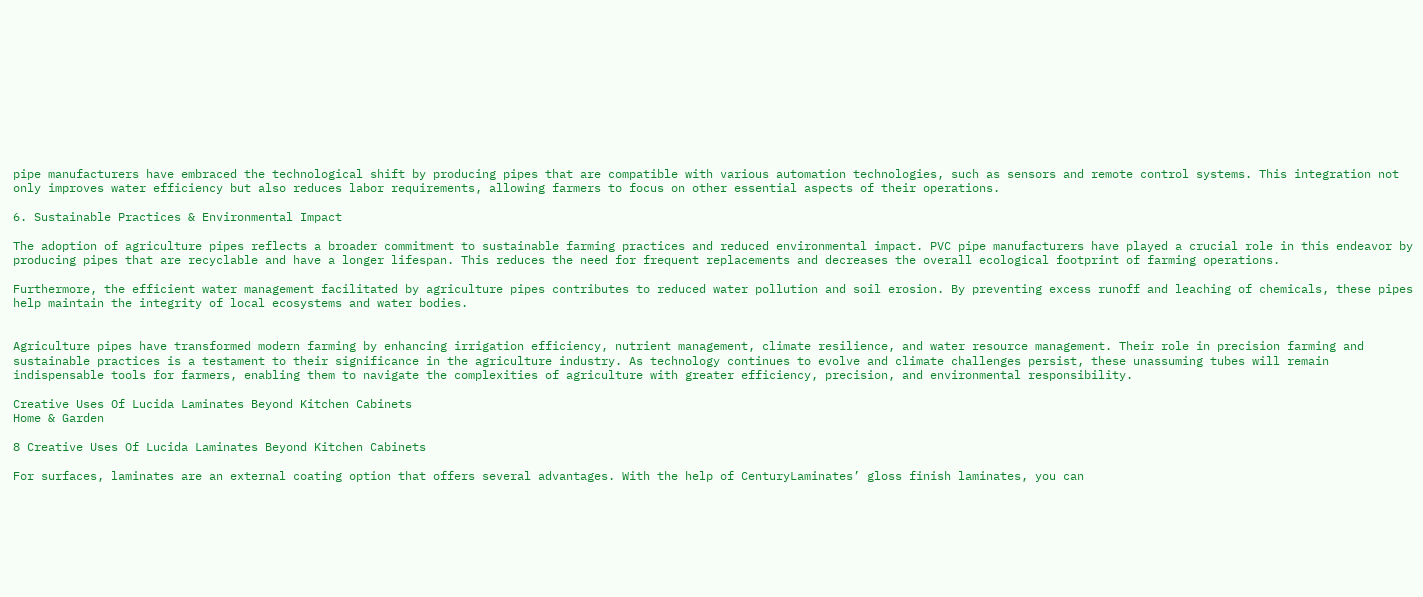pipe manufacturers have embraced the technological shift by producing pipes that are compatible with various automation technologies, such as sensors and remote control systems. This integration not only improves water efficiency but also reduces labor requirements, allowing farmers to focus on other essential aspects of their operations.

6. Sustainable Practices & Environmental Impact

The adoption of agriculture pipes reflects a broader commitment to sustainable farming practices and reduced environmental impact. PVC pipe manufacturers have played a crucial role in this endeavor by producing pipes that are recyclable and have a longer lifespan. This reduces the need for frequent replacements and decreases the overall ecological footprint of farming operations.

Furthermore, the efficient water management facilitated by agriculture pipes contributes to reduced water pollution and soil erosion. By preventing excess runoff and leaching of chemicals, these pipes help maintain the integrity of local ecosystems and water bodies.


Agriculture pipes have transformed modern farming by enhancing irrigation efficiency, nutrient management, climate resilience, and water resource management. Their role in precision farming and sustainable practices is a testament to their significance in the agriculture industry. As technology continues to evolve and climate challenges persist, these unassuming tubes will remain indispensable tools for farmers, enabling them to navigate the complexities of agriculture with greater efficiency, precision, and environmental responsibility.

Creative Uses Of Lucida Laminates Beyond Kitchen Cabinets
Home & Garden

8 Creative Uses Of Lucida Laminates Beyond Kitchen Cabinets

For surfaces, laminates are an external coating option that offers several advantages. With the help of CenturyLaminates’ gloss finish laminates, you can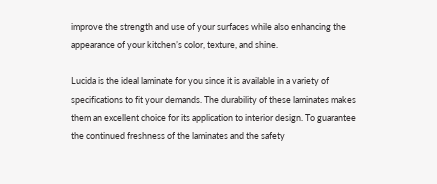improve the strength and use of your surfaces while also enhancing the appearance of your kitchen’s color, texture, and shine.

Lucida is the ideal laminate for you since it is available in a variety of specifications to fit your demands. The durability of these laminates makes them an excellent choice for its application to interior design. To guarantee the continued freshness of the laminates and the safety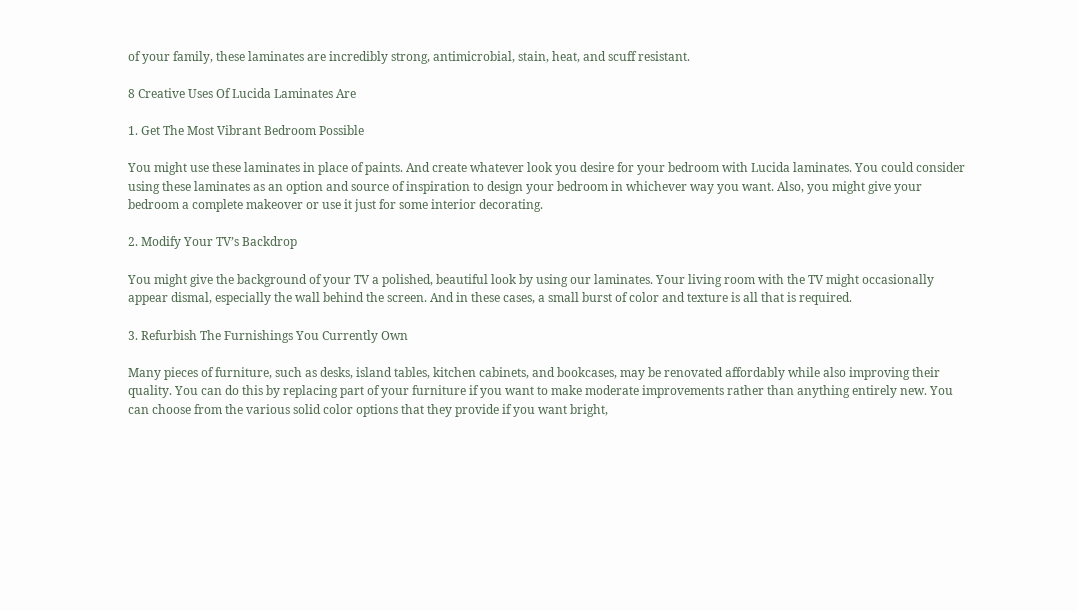of your family, these laminates are incredibly strong, antimicrobial, stain, heat, and scuff resistant.

8 Creative Uses Of Lucida Laminates Are

1. Get The Most Vibrant Bedroom Possible

You might use these laminates in place of paints. And create whatever look you desire for your bedroom with Lucida laminates. You could consider using these laminates as an option and source of inspiration to design your bedroom in whichever way you want. Also, you might give your bedroom a complete makeover or use it just for some interior decorating.

2. Modify Your TV’s Backdrop

You might give the background of your TV a polished, beautiful look by using our laminates. Your living room with the TV might occasionally appear dismal, especially the wall behind the screen. And in these cases, a small burst of color and texture is all that is required.

3. Refurbish The Furnishings You Currently Own

Many pieces of furniture, such as desks, island tables, kitchen cabinets, and bookcases, may be renovated affordably while also improving their quality. You can do this by replacing part of your furniture if you want to make moderate improvements rather than anything entirely new. You can choose from the various solid color options that they provide if you want bright,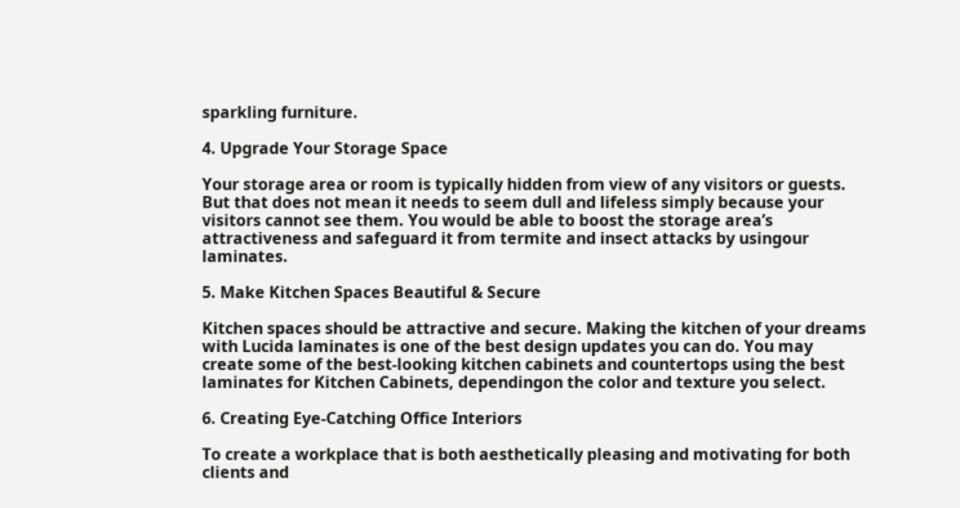sparkling furniture.

4. Upgrade Your Storage Space

Your storage area or room is typically hidden from view of any visitors or guests. But that does not mean it needs to seem dull and lifeless simply because your visitors cannot see them. You would be able to boost the storage area’s attractiveness and safeguard it from termite and insect attacks by usingour laminates.

5. Make Kitchen Spaces Beautiful & Secure

Kitchen spaces should be attractive and secure. Making the kitchen of your dreams with Lucida laminates is one of the best design updates you can do. You may create some of the best-looking kitchen cabinets and countertops using the best laminates for Kitchen Cabinets, dependingon the color and texture you select.

6. Creating Eye-Catching Office Interiors

To create a workplace that is both aesthetically pleasing and motivating for both clients and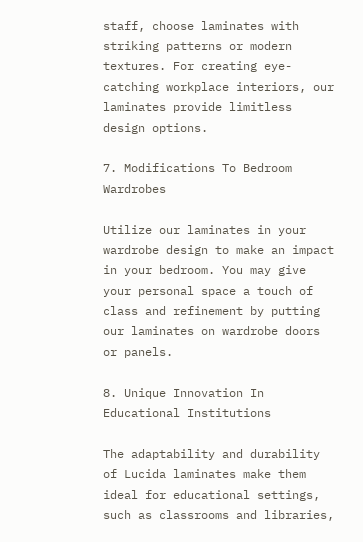staff, choose laminates with striking patterns or modern textures. For creating eye-catching workplace interiors, our laminates provide limitless design options.

7. Modifications To Bedroom Wardrobes

Utilize our laminates in your wardrobe design to make an impact in your bedroom. You may give your personal space a touch of class and refinement by putting our laminates on wardrobe doors or panels.

8. Unique Innovation In Educational Institutions

The adaptability and durability of Lucida laminates make them ideal for educational settings, such as classrooms and libraries,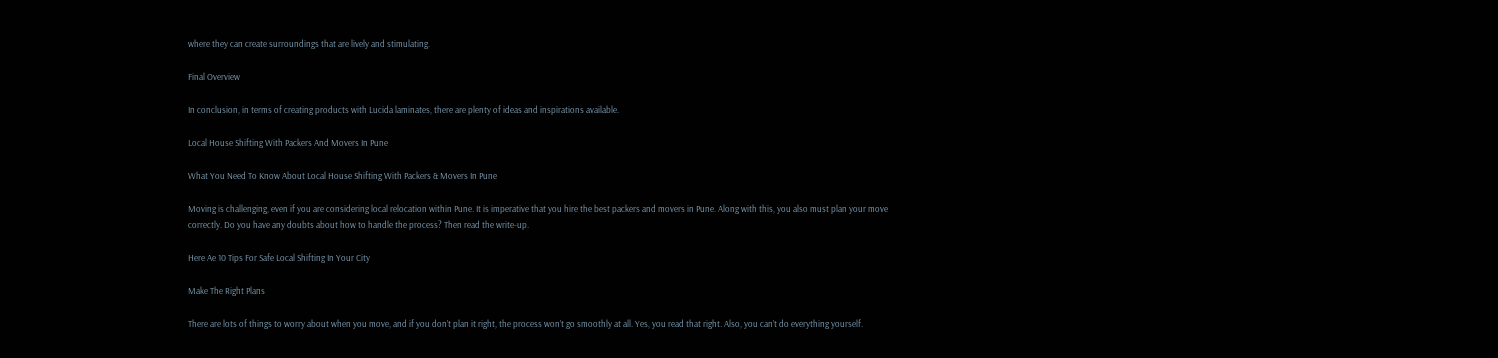where they can create surroundings that are lively and stimulating.

Final Overview

In conclusion, in terms of creating products with Lucida laminates, there are plenty of ideas and inspirations available.

Local House Shifting With Packers And Movers In Pune

What You Need To Know About Local House Shifting With Packers & Movers In Pune

Moving is challenging, even if you are considering local relocation within Pune. It is imperative that you hire the best packers and movers in Pune. Along with this, you also must plan your move correctly. Do you have any doubts about how to handle the process? Then read the write-up.

Here Ae 10 Tips For Safe Local Shifting In Your City

Make The Right Plans

There are lots of things to worry about when you move, and if you don’t plan it right, the process won’t go smoothly at all. Yes, you read that right. Also, you can’t do everything yourself.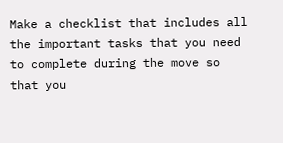Make a checklist that includes all the important tasks that you need to complete during the move so that you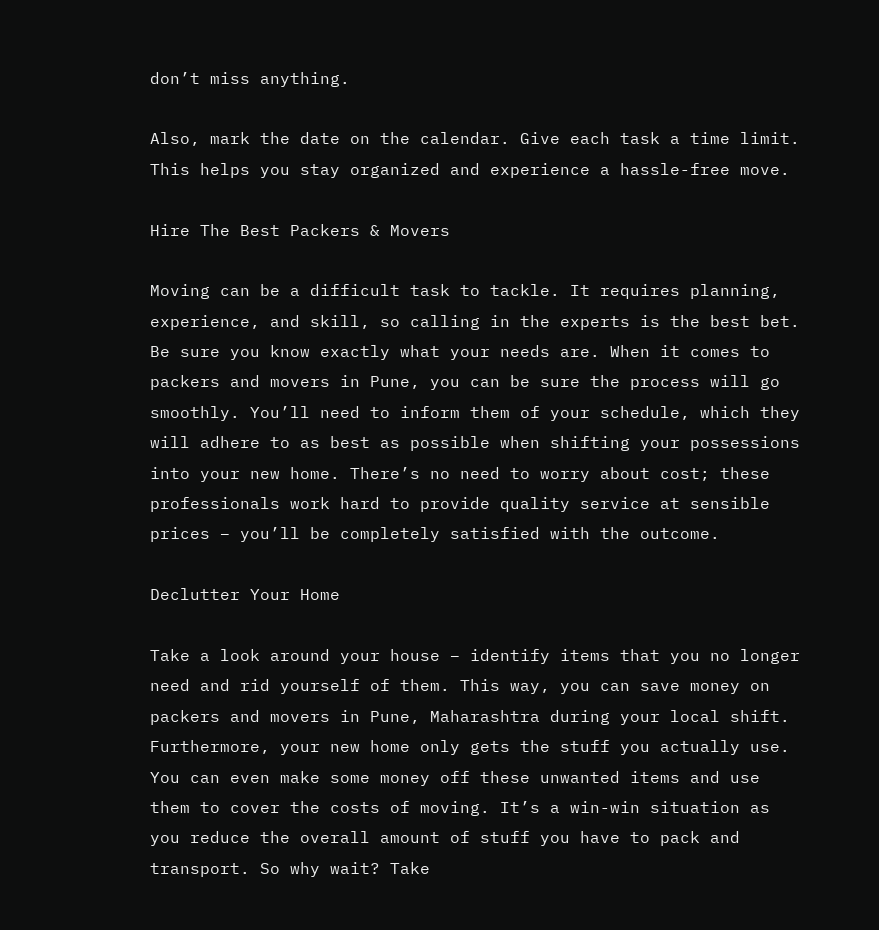don’t miss anything.

Also, mark the date on the calendar. Give each task a time limit. This helps you stay organized and experience a hassle-free move.

Hire The Best Packers & Movers

Moving can be a difficult task to tackle. It requires planning, experience, and skill, so calling in the experts is the best bet. Be sure you know exactly what your needs are. When it comes to packers and movers in Pune, you can be sure the process will go smoothly. You’ll need to inform them of your schedule, which they will adhere to as best as possible when shifting your possessions into your new home. There’s no need to worry about cost; these professionals work hard to provide quality service at sensible prices – you’ll be completely satisfied with the outcome.

Declutter Your Home

Take a look around your house – identify items that you no longer need and rid yourself of them. This way, you can save money on packers and movers in Pune, Maharashtra during your local shift. Furthermore, your new home only gets the stuff you actually use. You can even make some money off these unwanted items and use them to cover the costs of moving. It’s a win-win situation as you reduce the overall amount of stuff you have to pack and transport. So why wait? Take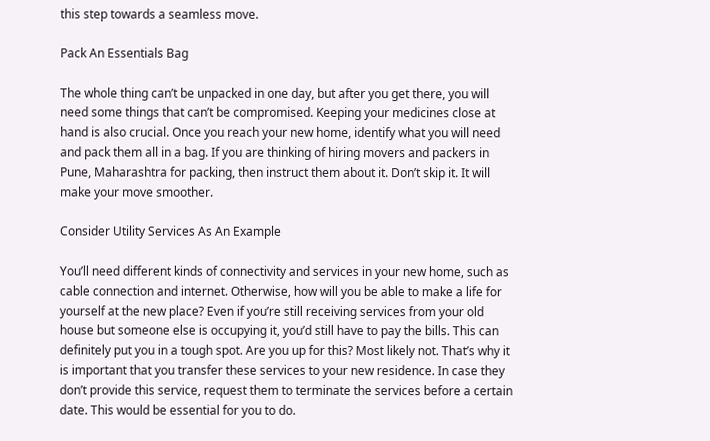this step towards a seamless move.

Pack An Essentials Bag

The whole thing can’t be unpacked in one day, but after you get there, you will need some things that can’t be compromised. Keeping your medicines close at hand is also crucial. Once you reach your new home, identify what you will need and pack them all in a bag. If you are thinking of hiring movers and packers in Pune, Maharashtra for packing, then instruct them about it. Don’t skip it. It will make your move smoother.

Consider Utility Services As An Example

You’ll need different kinds of connectivity and services in your new home, such as cable connection and internet. Otherwise, how will you be able to make a life for yourself at the new place? Even if you’re still receiving services from your old house but someone else is occupying it, you’d still have to pay the bills. This can definitely put you in a tough spot. Are you up for this? Most likely not. That’s why it is important that you transfer these services to your new residence. In case they don’t provide this service, request them to terminate the services before a certain date. This would be essential for you to do.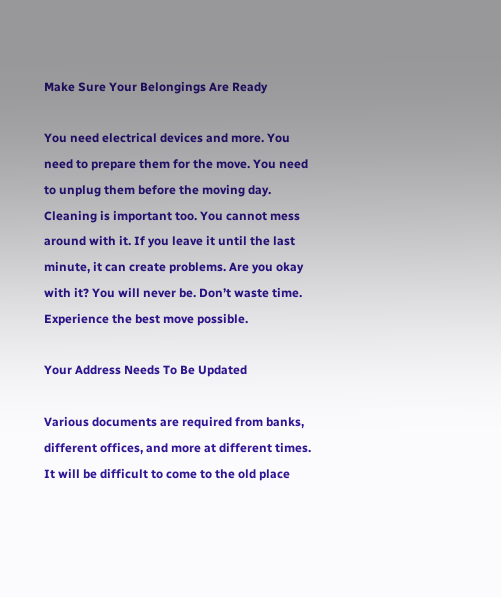Make Sure Your Belongings Are Ready

You need electrical devices and more. You need to prepare them for the move. You need to unplug them before the moving day. Cleaning is important too. You cannot mess around with it. If you leave it until the last minute, it can create problems. Are you okay with it? You will never be. Don’t waste time. Experience the best move possible.

Your Address Needs To Be Updated

Various documents are required from banks, different offices, and more at different times. It will be difficult to come to the old place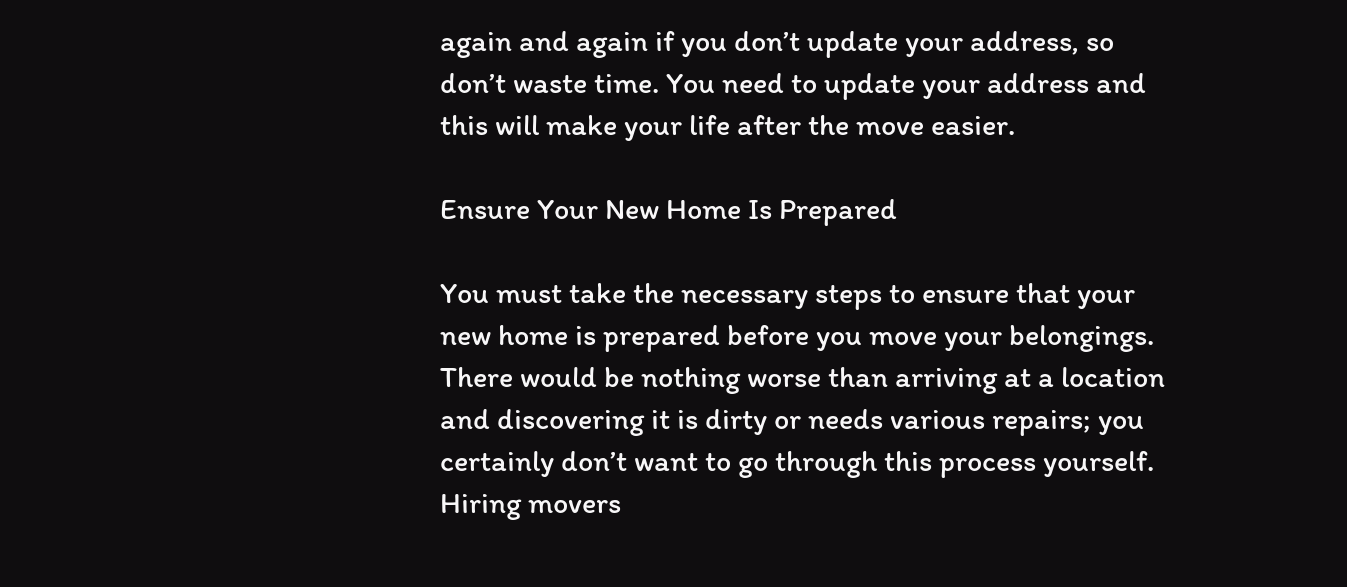again and again if you don’t update your address, so don’t waste time. You need to update your address and this will make your life after the move easier.

Ensure Your New Home Is Prepared

You must take the necessary steps to ensure that your new home is prepared before you move your belongings. There would be nothing worse than arriving at a location and discovering it is dirty or needs various repairs; you certainly don’t want to go through this process yourself. Hiring movers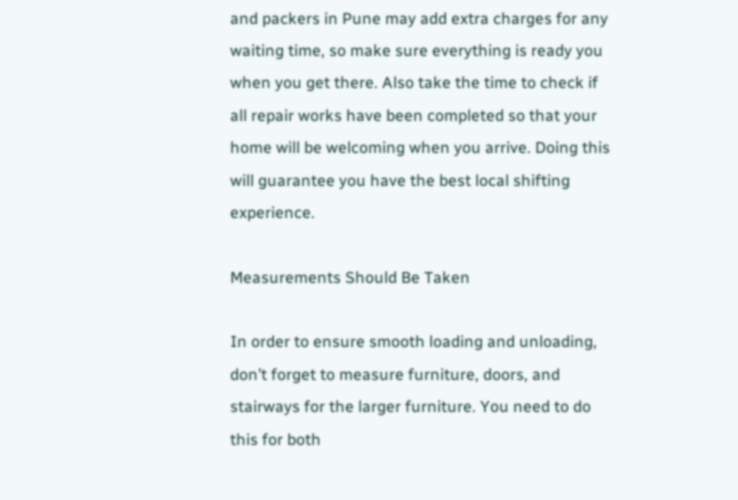and packers in Pune may add extra charges for any waiting time, so make sure everything is ready you when you get there. Also take the time to check if all repair works have been completed so that your home will be welcoming when you arrive. Doing this will guarantee you have the best local shifting experience.

Measurements Should Be Taken

In order to ensure smooth loading and unloading, don’t forget to measure furniture, doors, and stairways for the larger furniture. You need to do this for both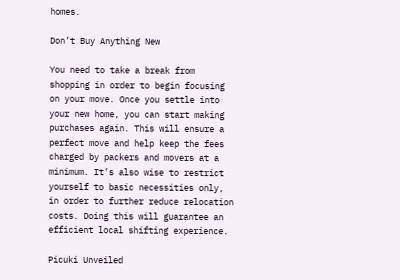homes.

Don’t Buy Anything New

You need to take a break from shopping in order to begin focusing on your move. Once you settle into your new home, you can start making purchases again. This will ensure a perfect move and help keep the fees charged by packers and movers at a minimum. It’s also wise to restrict yourself to basic necessities only, in order to further reduce relocation costs. Doing this will guarantee an efficient local shifting experience.

Picuki Unveiled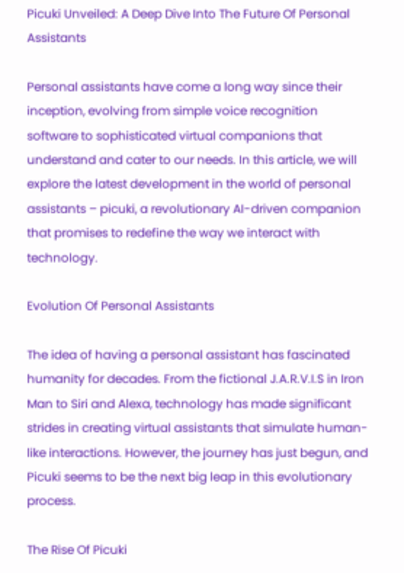Picuki Unveiled: A Deep Dive Into The Future Of Personal Assistants

Personal assistants have come a long way since their inception, evolving from simple voice recognition software to sophisticated virtual companions that understand and cater to our needs. In this article, we will explore the latest development in the world of personal assistants – picuki, a revolutionary AI-driven companion that promises to redefine the way we interact with technology.

Evolution Of Personal Assistants

The idea of having a personal assistant has fascinated humanity for decades. From the fictional J.A.R.V.I.S in Iron Man to Siri and Alexa, technology has made significant strides in creating virtual assistants that simulate human-like interactions. However, the journey has just begun, and Picuki seems to be the next big leap in this evolutionary process.

The Rise Of Picuki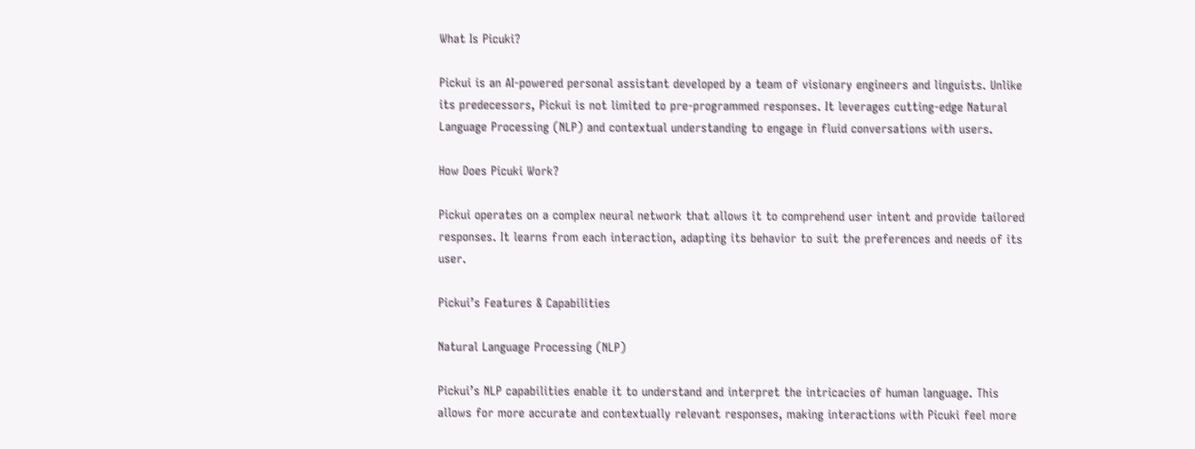What Is Picuki?

Pickui is an AI-powered personal assistant developed by a team of visionary engineers and linguists. Unlike its predecessors, Pickui is not limited to pre-programmed responses. It leverages cutting-edge Natural Language Processing (NLP) and contextual understanding to engage in fluid conversations with users.

How Does Picuki Work?

Pickui operates on a complex neural network that allows it to comprehend user intent and provide tailored responses. It learns from each interaction, adapting its behavior to suit the preferences and needs of its user.

Pickui’s Features & Capabilities

Natural Language Processing (NLP)

Pickui’s NLP capabilities enable it to understand and interpret the intricacies of human language. This allows for more accurate and contextually relevant responses, making interactions with Picuki feel more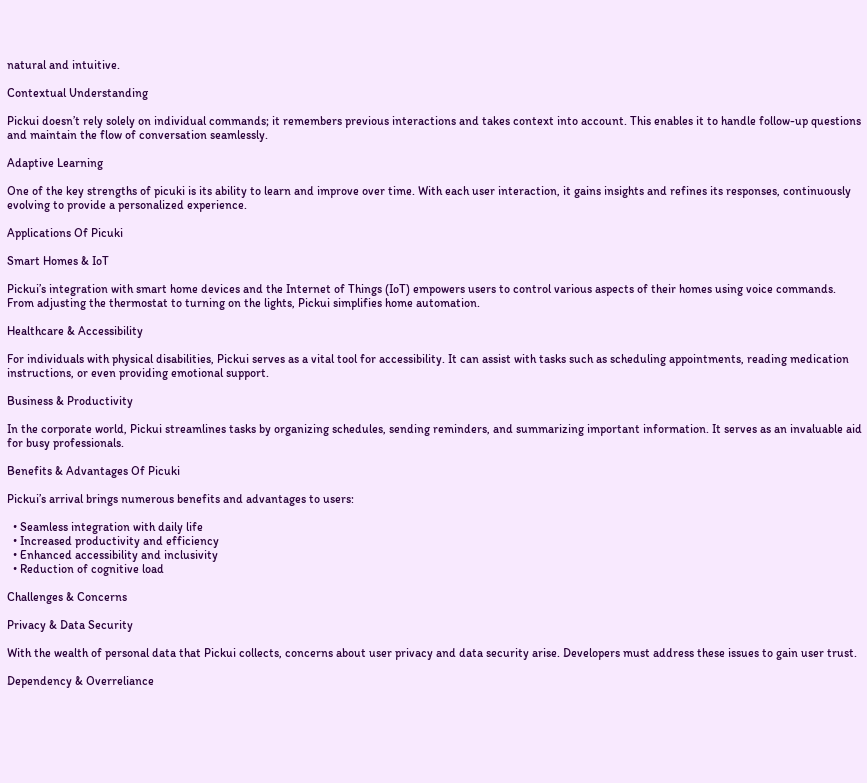natural and intuitive.

Contextual Understanding

Pickui doesn’t rely solely on individual commands; it remembers previous interactions and takes context into account. This enables it to handle follow-up questions and maintain the flow of conversation seamlessly.

Adaptive Learning

One of the key strengths of picuki is its ability to learn and improve over time. With each user interaction, it gains insights and refines its responses, continuously evolving to provide a personalized experience.

Applications Of Picuki

Smart Homes & IoT

Pickui’s integration with smart home devices and the Internet of Things (IoT) empowers users to control various aspects of their homes using voice commands. From adjusting the thermostat to turning on the lights, Pickui simplifies home automation.

Healthcare & Accessibility

For individuals with physical disabilities, Pickui serves as a vital tool for accessibility. It can assist with tasks such as scheduling appointments, reading medication instructions, or even providing emotional support.

Business & Productivity

In the corporate world, Pickui streamlines tasks by organizing schedules, sending reminders, and summarizing important information. It serves as an invaluable aid for busy professionals.

Benefits & Advantages Of Picuki

Pickui’s arrival brings numerous benefits and advantages to users:

  • Seamless integration with daily life
  • Increased productivity and efficiency
  • Enhanced accessibility and inclusivity
  • Reduction of cognitive load

Challenges & Concerns

Privacy & Data Security

With the wealth of personal data that Pickui collects, concerns about user privacy and data security arise. Developers must address these issues to gain user trust.

Dependency & Overreliance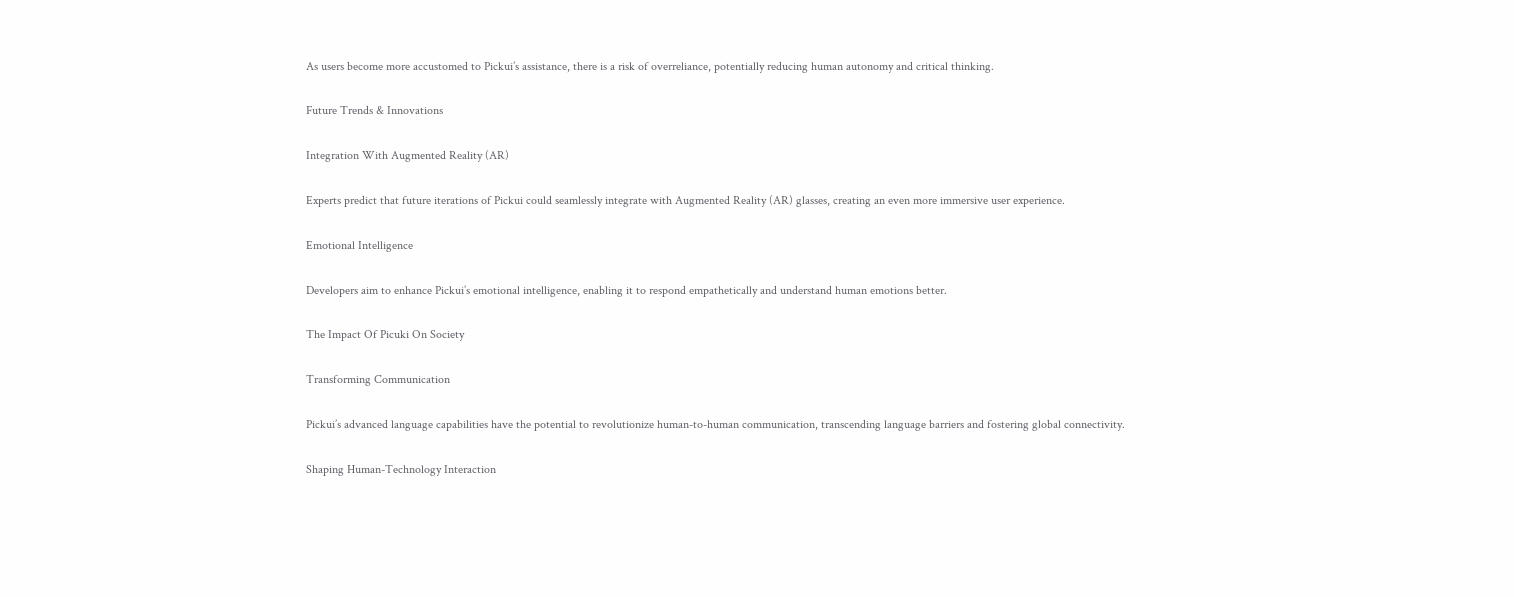As users become more accustomed to Pickui’s assistance, there is a risk of overreliance, potentially reducing human autonomy and critical thinking.

Future Trends & Innovations

Integration With Augmented Reality (AR)

Experts predict that future iterations of Pickui could seamlessly integrate with Augmented Reality (AR) glasses, creating an even more immersive user experience.

Emotional Intelligence

Developers aim to enhance Pickui’s emotional intelligence, enabling it to respond empathetically and understand human emotions better.

The Impact Of Picuki On Society

Transforming Communication

Pickui’s advanced language capabilities have the potential to revolutionize human-to-human communication, transcending language barriers and fostering global connectivity.

Shaping Human-Technology Interaction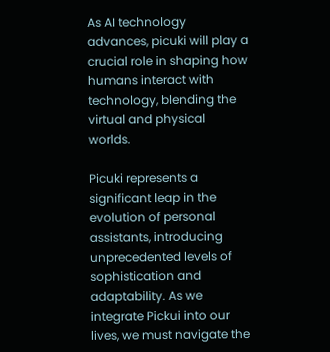As AI technology advances, picuki will play a crucial role in shaping how humans interact with technology, blending the virtual and physical worlds.

Picuki represents a significant leap in the evolution of personal assistants, introducing unprecedented levels of sophistication and adaptability. As we integrate Pickui into our lives, we must navigate the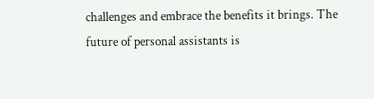challenges and embrace the benefits it brings. The future of personal assistants is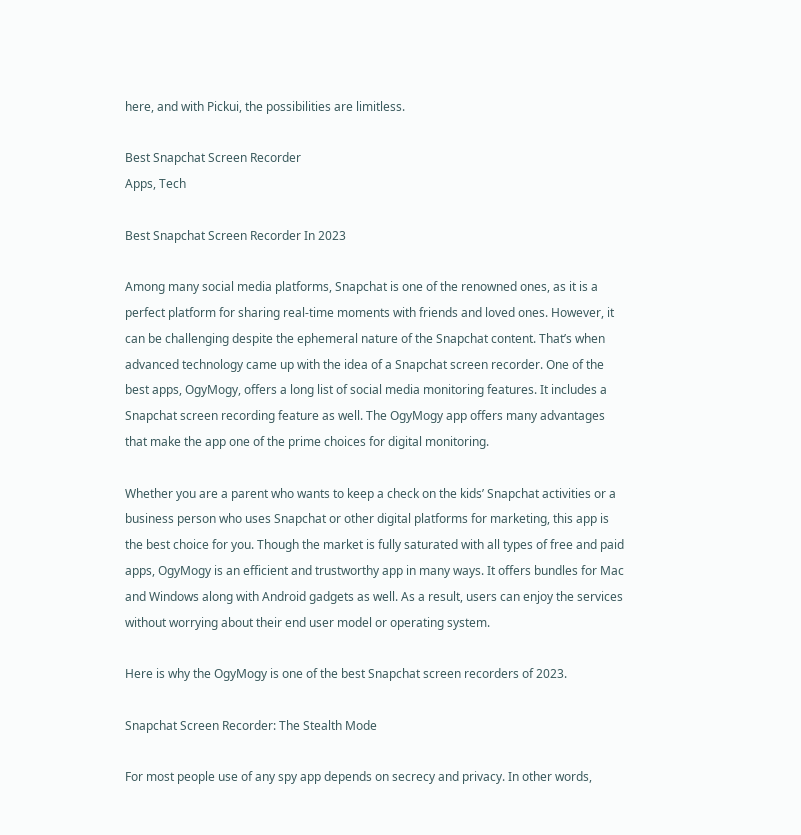here, and with Pickui, the possibilities are limitless.

Best Snapchat Screen Recorder
Apps, Tech

Best Snapchat Screen Recorder In 2023

Among many social media platforms, Snapchat is one of the renowned ones, as it is a perfect platform for sharing real-time moments with friends and loved ones. However, it can be challenging despite the ephemeral nature of the Snapchat content. That’s when advanced technology came up with the idea of a Snapchat screen recorder. One of the best apps, OgyMogy, offers a long list of social media monitoring features. It includes a Snapchat screen recording feature as well. The OgyMogy app offers many advantages that make the app one of the prime choices for digital monitoring.

Whether you are a parent who wants to keep a check on the kids’ Snapchat activities or a business person who uses Snapchat or other digital platforms for marketing, this app is the best choice for you. Though the market is fully saturated with all types of free and paid apps, OgyMogy is an efficient and trustworthy app in many ways. It offers bundles for Mac and Windows along with Android gadgets as well. As a result, users can enjoy the services without worrying about their end user model or operating system.

Here is why the OgyMogy is one of the best Snapchat screen recorders of 2023.

Snapchat Screen Recorder: The Stealth Mode

For most people use of any spy app depends on secrecy and privacy. In other words,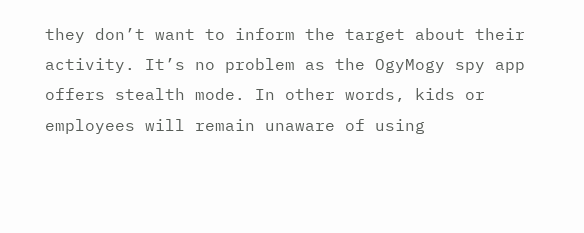they don’t want to inform the target about their activity. It’s no problem as the OgyMogy spy app offers stealth mode. In other words, kids or employees will remain unaware of using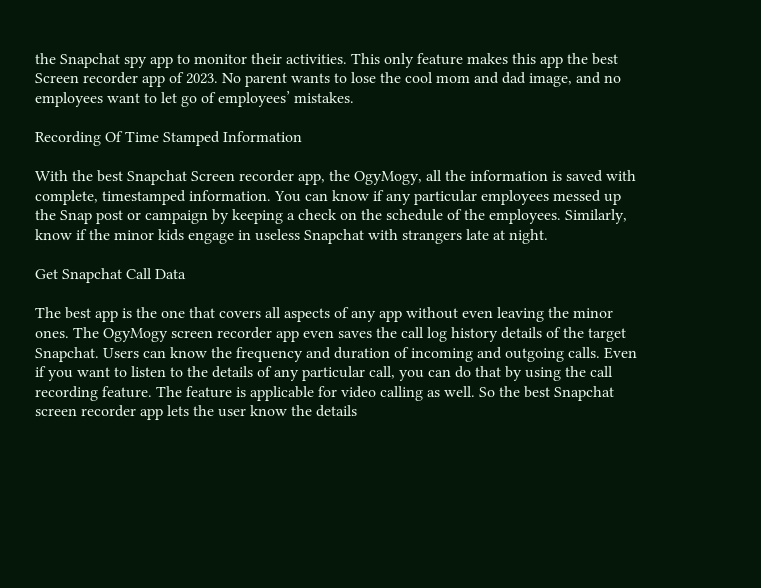the Snapchat spy app to monitor their activities. This only feature makes this app the best Screen recorder app of 2023. No parent wants to lose the cool mom and dad image, and no employees want to let go of employees’ mistakes.

Recording Of Time Stamped Information

With the best Snapchat Screen recorder app, the OgyMogy, all the information is saved with complete, timestamped information. You can know if any particular employees messed up the Snap post or campaign by keeping a check on the schedule of the employees. Similarly, know if the minor kids engage in useless Snapchat with strangers late at night.

Get Snapchat Call Data

The best app is the one that covers all aspects of any app without even leaving the minor ones. The OgyMogy screen recorder app even saves the call log history details of the target Snapchat. Users can know the frequency and duration of incoming and outgoing calls. Even if you want to listen to the details of any particular call, you can do that by using the call recording feature. The feature is applicable for video calling as well. So the best Snapchat screen recorder app lets the user know the details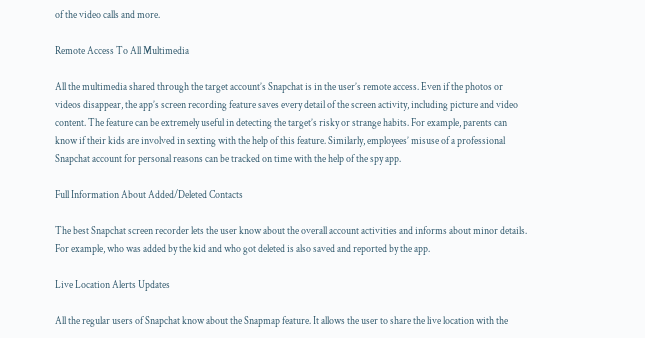of the video calls and more.

Remote Access To All Multimedia

All the multimedia shared through the target account’s Snapchat is in the user’s remote access. Even if the photos or videos disappear, the app’s screen recording feature saves every detail of the screen activity, including picture and video content. The feature can be extremely useful in detecting the target’s risky or strange habits. For example, parents can know if their kids are involved in sexting with the help of this feature. Similarly, employees’ misuse of a professional Snapchat account for personal reasons can be tracked on time with the help of the spy app.

Full Information About Added/Deleted Contacts

The best Snapchat screen recorder lets the user know about the overall account activities and informs about minor details. For example, who was added by the kid and who got deleted is also saved and reported by the app.

Live Location Alerts Updates

All the regular users of Snapchat know about the Snapmap feature. It allows the user to share the live location with the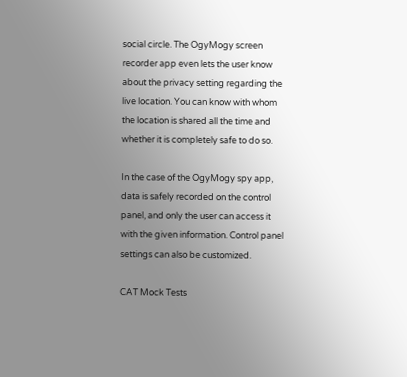social circle. The OgyMogy screen recorder app even lets the user know about the privacy setting regarding the live location. You can know with whom the location is shared all the time and whether it is completely safe to do so.

In the case of the OgyMogy spy app, data is safely recorded on the control panel, and only the user can access it with the given information. Control panel settings can also be customized.

CAT Mock Tests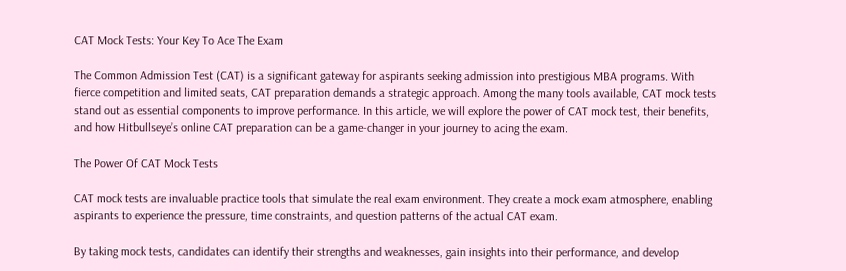CAT Mock Tests: Your Key To Ace The Exam

The Common Admission Test (CAT) is a significant gateway for aspirants seeking admission into prestigious MBA programs. With fierce competition and limited seats, CAT preparation demands a strategic approach. Among the many tools available, CAT mock tests stand out as essential components to improve performance. In this article, we will explore the power of CAT mock test, their benefits, and how Hitbullseye’s online CAT preparation can be a game-changer in your journey to acing the exam.

The Power Of CAT Mock Tests

CAT mock tests are invaluable practice tools that simulate the real exam environment. They create a mock exam atmosphere, enabling aspirants to experience the pressure, time constraints, and question patterns of the actual CAT exam.

By taking mock tests, candidates can identify their strengths and weaknesses, gain insights into their performance, and develop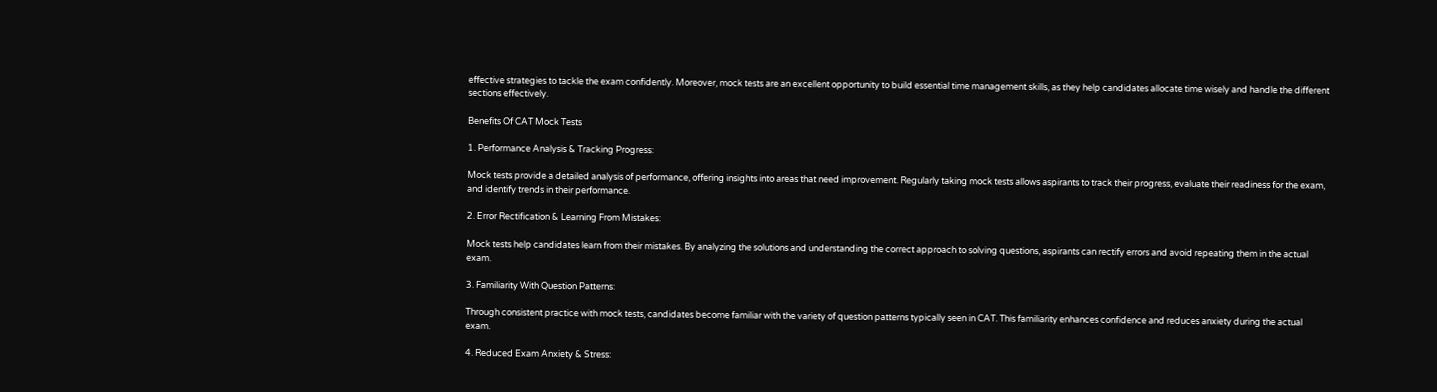effective strategies to tackle the exam confidently. Moreover, mock tests are an excellent opportunity to build essential time management skills, as they help candidates allocate time wisely and handle the different sections effectively.

Benefits Of CAT Mock Tests

1. Performance Analysis & Tracking Progress:

Mock tests provide a detailed analysis of performance, offering insights into areas that need improvement. Regularly taking mock tests allows aspirants to track their progress, evaluate their readiness for the exam, and identify trends in their performance.

2. Error Rectification & Learning From Mistakes:

Mock tests help candidates learn from their mistakes. By analyzing the solutions and understanding the correct approach to solving questions, aspirants can rectify errors and avoid repeating them in the actual exam.

3. Familiarity With Question Patterns:

Through consistent practice with mock tests, candidates become familiar with the variety of question patterns typically seen in CAT. This familiarity enhances confidence and reduces anxiety during the actual exam.

4. Reduced Exam Anxiety & Stress: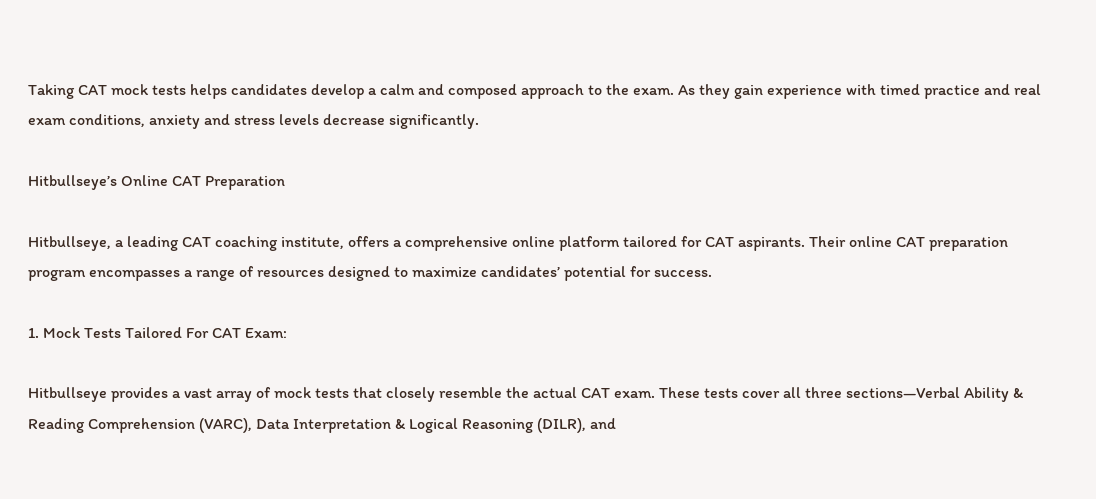Taking CAT mock tests helps candidates develop a calm and composed approach to the exam. As they gain experience with timed practice and real exam conditions, anxiety and stress levels decrease significantly.

Hitbullseye’s Online CAT Preparation

Hitbullseye, a leading CAT coaching institute, offers a comprehensive online platform tailored for CAT aspirants. Their online CAT preparation program encompasses a range of resources designed to maximize candidates’ potential for success.

1. Mock Tests Tailored For CAT Exam:

Hitbullseye provides a vast array of mock tests that closely resemble the actual CAT exam. These tests cover all three sections—Verbal Ability & Reading Comprehension (VARC), Data Interpretation & Logical Reasoning (DILR), and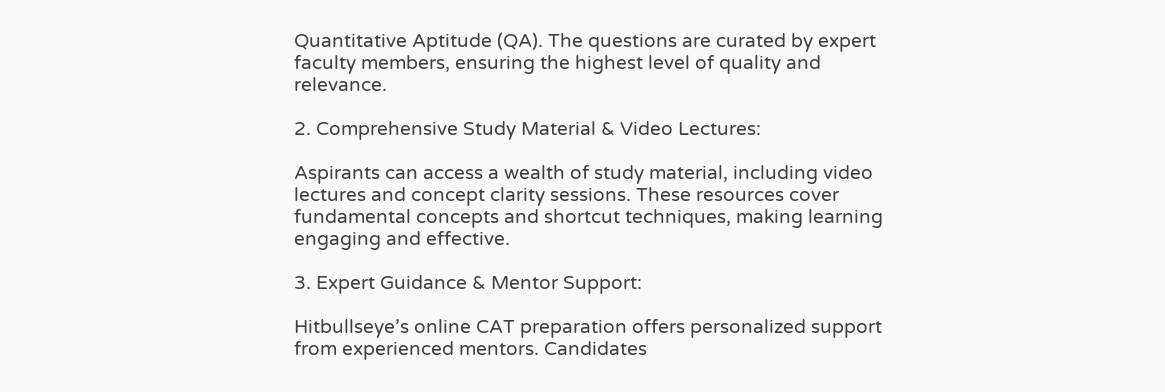Quantitative Aptitude (QA). The questions are curated by expert faculty members, ensuring the highest level of quality and relevance.

2. Comprehensive Study Material & Video Lectures:

Aspirants can access a wealth of study material, including video lectures and concept clarity sessions. These resources cover fundamental concepts and shortcut techniques, making learning engaging and effective.

3. Expert Guidance & Mentor Support:

Hitbullseye’s online CAT preparation offers personalized support from experienced mentors. Candidates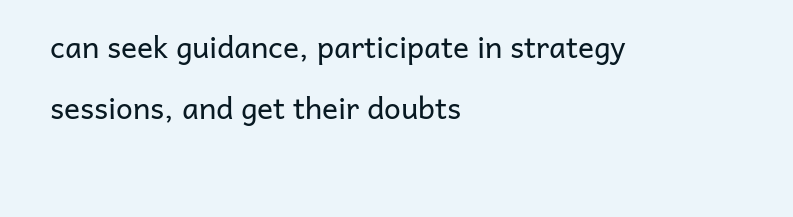can seek guidance, participate in strategy sessions, and get their doubts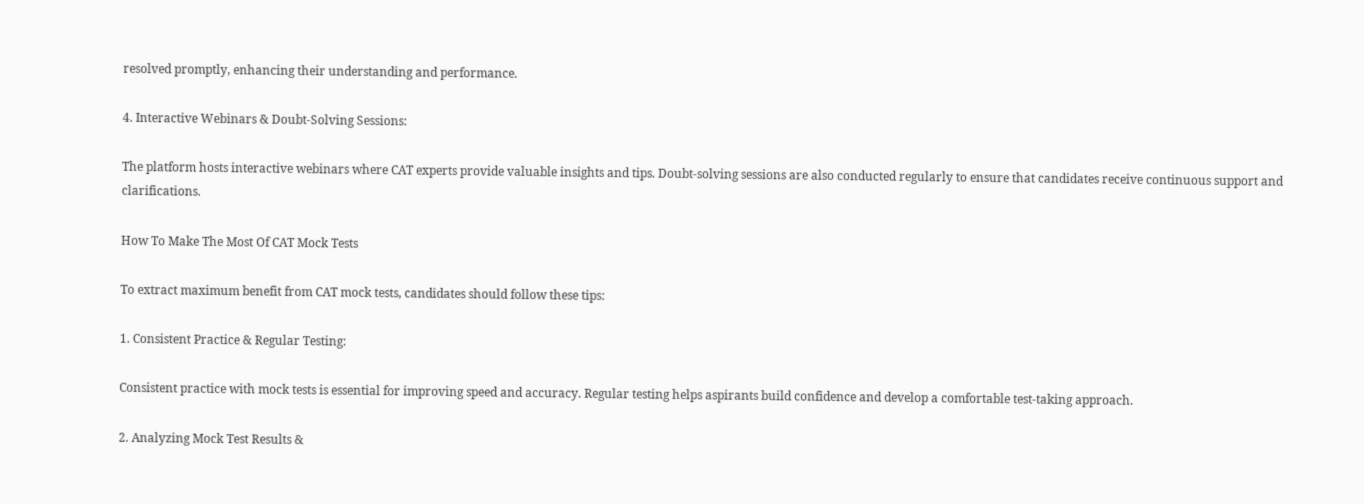resolved promptly, enhancing their understanding and performance.

4. Interactive Webinars & Doubt-Solving Sessions:

The platform hosts interactive webinars where CAT experts provide valuable insights and tips. Doubt-solving sessions are also conducted regularly to ensure that candidates receive continuous support and clarifications.

How To Make The Most Of CAT Mock Tests

To extract maximum benefit from CAT mock tests, candidates should follow these tips:

1. Consistent Practice & Regular Testing:

Consistent practice with mock tests is essential for improving speed and accuracy. Regular testing helps aspirants build confidence and develop a comfortable test-taking approach.

2. Analyzing Mock Test Results &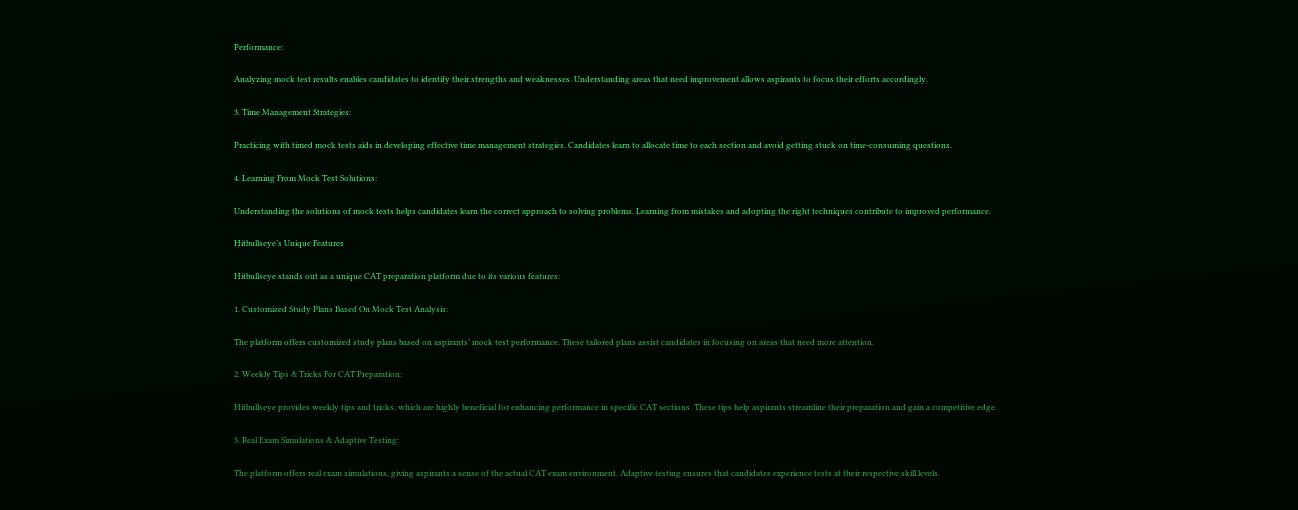Performance:

Analyzing mock test results enables candidates to identify their strengths and weaknesses. Understanding areas that need improvement allows aspirants to focus their efforts accordingly.

3. Time Management Strategies:

Practicing with timed mock tests aids in developing effective time management strategies. Candidates learn to allocate time to each section and avoid getting stuck on time-consuming questions.

4. Learning From Mock Test Solutions:

Understanding the solutions of mock tests helps candidates learn the correct approach to solving problems. Learning from mistakes and adopting the right techniques contribute to improved performance.

Hitbullseye’s Unique Features

Hitbullseye stands out as a unique CAT preparation platform due to its various features:

1. Customized Study Plans Based On Mock Test Analysis:

The platform offers customized study plans based on aspirants’ mock test performance. These tailored plans assist candidates in focusing on areas that need more attention.

2. Weekly Tips & Tricks For CAT Preparation:

Hitbullseye provides weekly tips and tricks, which are highly beneficial for enhancing performance in specific CAT sections. These tips help aspirants streamline their preparation and gain a competitive edge.

3. Real Exam Simulations & Adaptive Testing:

The platform offers real exam simulations, giving aspirants a sense of the actual CAT exam environment. Adaptive testing ensures that candidates experience tests at their respective skill levels.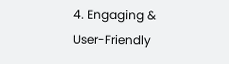4. Engaging & User-Friendly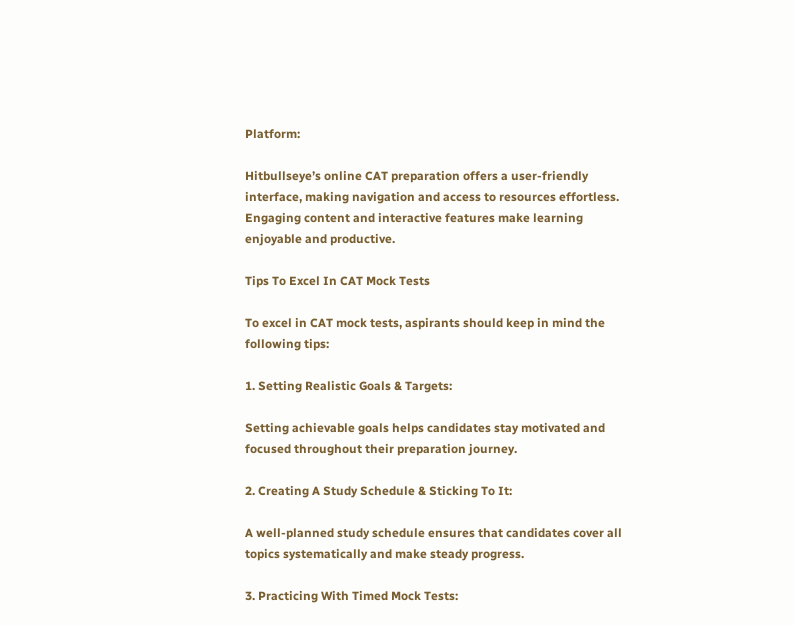Platform:

Hitbullseye’s online CAT preparation offers a user-friendly interface, making navigation and access to resources effortless. Engaging content and interactive features make learning enjoyable and productive.

Tips To Excel In CAT Mock Tests

To excel in CAT mock tests, aspirants should keep in mind the following tips:

1. Setting Realistic Goals & Targets:

Setting achievable goals helps candidates stay motivated and focused throughout their preparation journey.

2. Creating A Study Schedule & Sticking To It:

A well-planned study schedule ensures that candidates cover all topics systematically and make steady progress.

3. Practicing With Timed Mock Tests: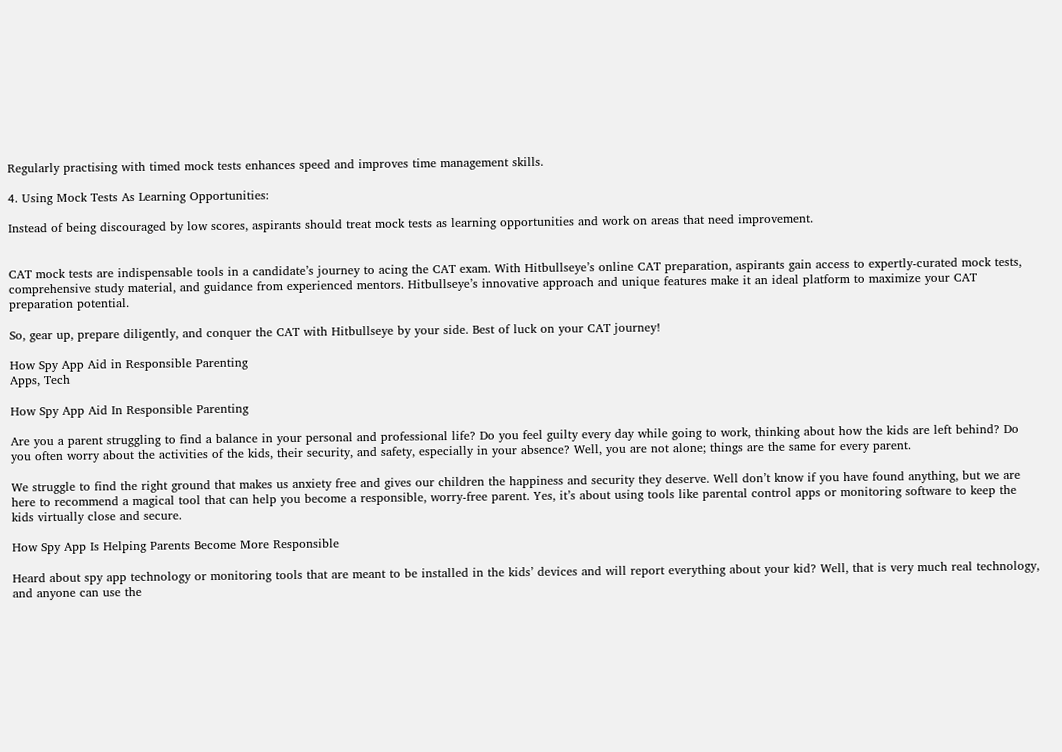Regularly practising with timed mock tests enhances speed and improves time management skills.

4. Using Mock Tests As Learning Opportunities:

Instead of being discouraged by low scores, aspirants should treat mock tests as learning opportunities and work on areas that need improvement.


CAT mock tests are indispensable tools in a candidate’s journey to acing the CAT exam. With Hitbullseye’s online CAT preparation, aspirants gain access to expertly-curated mock tests, comprehensive study material, and guidance from experienced mentors. Hitbullseye’s innovative approach and unique features make it an ideal platform to maximize your CAT preparation potential.

So, gear up, prepare diligently, and conquer the CAT with Hitbullseye by your side. Best of luck on your CAT journey!

How Spy App Aid in Responsible Parenting
Apps, Tech

How Spy App Aid In Responsible Parenting

Are you a parent struggling to find a balance in your personal and professional life? Do you feel guilty every day while going to work, thinking about how the kids are left behind? Do you often worry about the activities of the kids, their security, and safety, especially in your absence? Well, you are not alone; things are the same for every parent.

We struggle to find the right ground that makes us anxiety free and gives our children the happiness and security they deserve. Well don’t know if you have found anything, but we are here to recommend a magical tool that can help you become a responsible, worry-free parent. Yes, it’s about using tools like parental control apps or monitoring software to keep the kids virtually close and secure.

How Spy App Is Helping Parents Become More Responsible

Heard about spy app technology or monitoring tools that are meant to be installed in the kids’ devices and will report everything about your kid? Well, that is very much real technology, and anyone can use the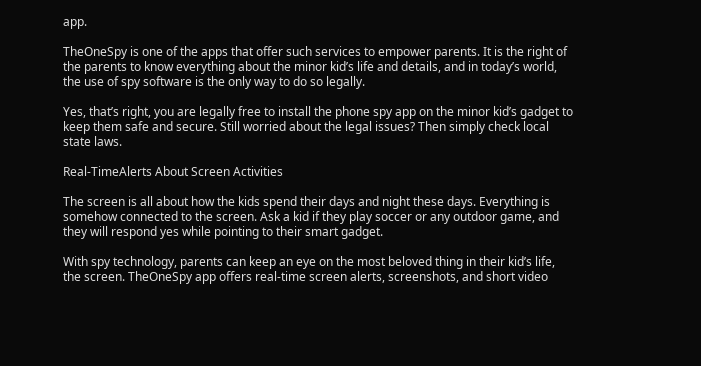app.

TheOneSpy is one of the apps that offer such services to empower parents. It is the right of the parents to know everything about the minor kid’s life and details, and in today’s world, the use of spy software is the only way to do so legally.

Yes, that’s right, you are legally free to install the phone spy app on the minor kid’s gadget to keep them safe and secure. Still worried about the legal issues? Then simply check local state laws.

Real-TimeAlerts About Screen Activities

The screen is all about how the kids spend their days and night these days. Everything is somehow connected to the screen. Ask a kid if they play soccer or any outdoor game, and they will respond yes while pointing to their smart gadget.

With spy technology, parents can keep an eye on the most beloved thing in their kid’s life, the screen. TheOneSpy app offers real-time screen alerts, screenshots, and short video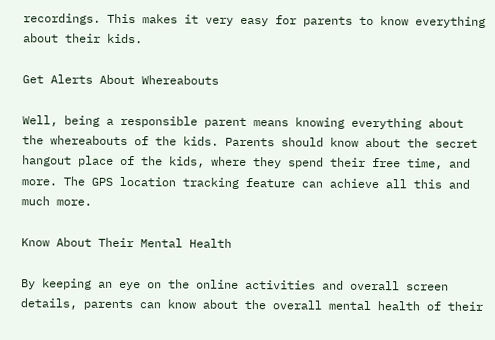recordings. This makes it very easy for parents to know everything about their kids.

Get Alerts About Whereabouts

Well, being a responsible parent means knowing everything about the whereabouts of the kids. Parents should know about the secret hangout place of the kids, where they spend their free time, and more. The GPS location tracking feature can achieve all this and much more.

Know About Their Mental Health

By keeping an eye on the online activities and overall screen details, parents can know about the overall mental health of their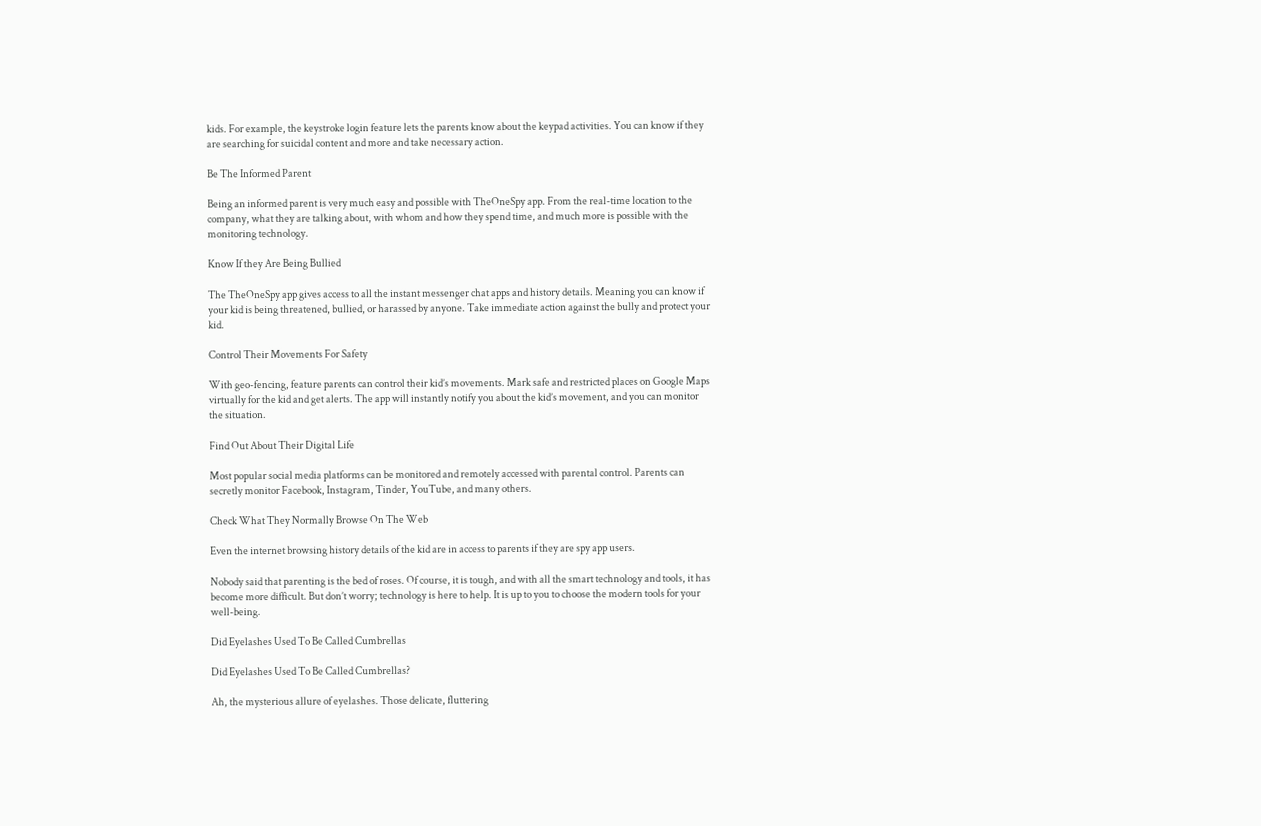kids. For example, the keystroke login feature lets the parents know about the keypad activities. You can know if they are searching for suicidal content and more and take necessary action.

Be The Informed Parent

Being an informed parent is very much easy and possible with TheOneSpy app. From the real-time location to the company, what they are talking about, with whom and how they spend time, and much more is possible with the monitoring technology.

Know If they Are Being Bullied

The TheOneSpy app gives access to all the instant messenger chat apps and history details. Meaning you can know if your kid is being threatened, bullied, or harassed by anyone. Take immediate action against the bully and protect your kid.

Control Their Movements For Safety

With geo-fencing, feature parents can control their kid’s movements. Mark safe and restricted places on Google Maps virtually for the kid and get alerts. The app will instantly notify you about the kid’s movement, and you can monitor the situation.

Find Out About Their Digital Life

Most popular social media platforms can be monitored and remotely accessed with parental control. Parents can secretly monitor Facebook, Instagram, Tinder, YouTube, and many others.

Check What They Normally Browse On The Web

Even the internet browsing history details of the kid are in access to parents if they are spy app users.

Nobody said that parenting is the bed of roses. Of course, it is tough, and with all the smart technology and tools, it has become more difficult. But don’t worry; technology is here to help. It is up to you to choose the modern tools for your well-being.

Did Eyelashes Used To Be Called Cumbrellas

Did Eyelashes Used To Be Called Cumbrellas?

Ah, the mysterious allure of eyelashes. Those delicate, fluttering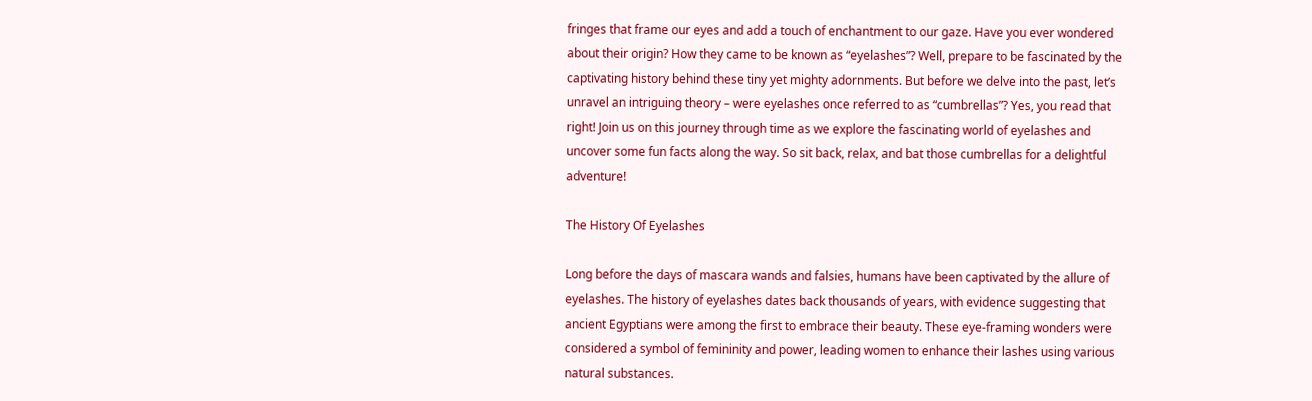fringes that frame our eyes and add a touch of enchantment to our gaze. Have you ever wondered about their origin? How they came to be known as “eyelashes”? Well, prepare to be fascinated by the captivating history behind these tiny yet mighty adornments. But before we delve into the past, let’s unravel an intriguing theory – were eyelashes once referred to as “cumbrellas”? Yes, you read that right! Join us on this journey through time as we explore the fascinating world of eyelashes and uncover some fun facts along the way. So sit back, relax, and bat those cumbrellas for a delightful adventure!

The History Of Eyelashes

Long before the days of mascara wands and falsies, humans have been captivated by the allure of eyelashes. The history of eyelashes dates back thousands of years, with evidence suggesting that ancient Egyptians were among the first to embrace their beauty. These eye-framing wonders were considered a symbol of femininity and power, leading women to enhance their lashes using various natural substances.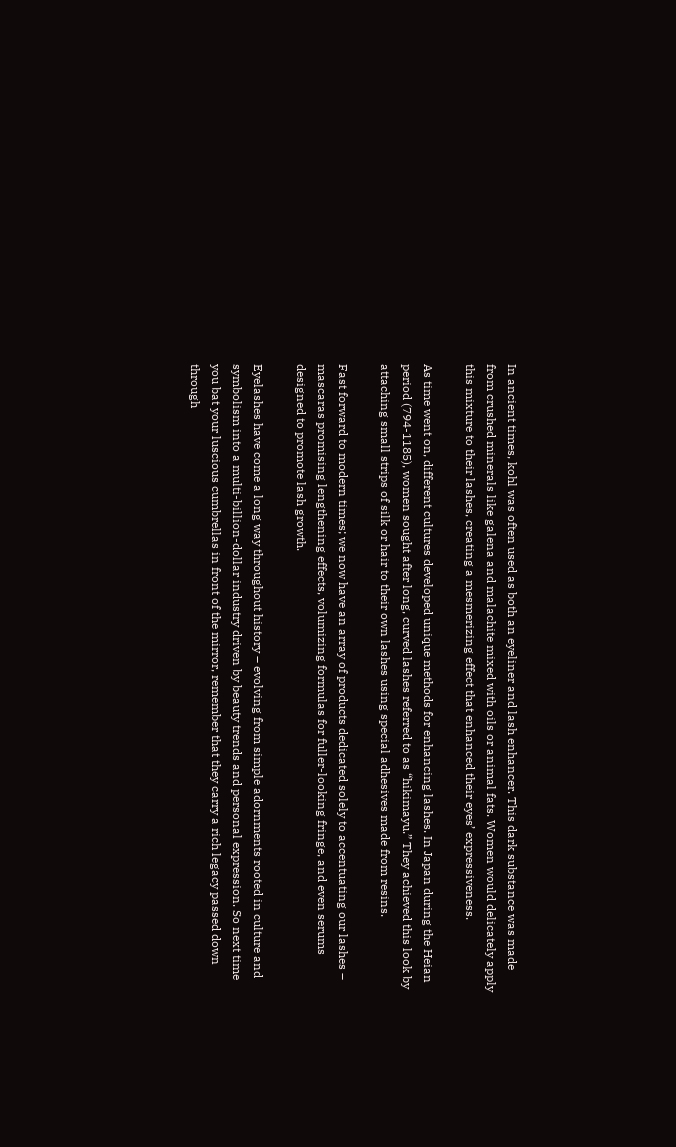In ancient times, kohl was often used as both an eyeliner and lash enhancer. This dark substance was made from crushed minerals like galena and malachite mixed with oils or animal fats. Women would delicately apply this mixture to their lashes, creating a mesmerizing effect that enhanced their eyes’ expressiveness.

As time went on, different cultures developed unique methods for enhancing lashes. In Japan during the Heian period (794-1185), women sought after long, curved lashes referred to as “hikimayu.” They achieved this look by attaching small strips of silk or hair to their own lashes using special adhesives made from resins.

Fast forward to modern times; we now have an array of products dedicated solely to accentuating our lashes – mascaras promising lengthening effects, volumizing formulas for fuller-looking fringe, and even serums designed to promote lash growth.

Eyelashes have come a long way throughout history – evolving from simple adornments rooted in culture and symbolism into a multi-billion-dollar industry driven by beauty trends and personal expression. So next time you bat your luscious cumbrellas in front of the mirror, remember that they carry a rich legacy passed down through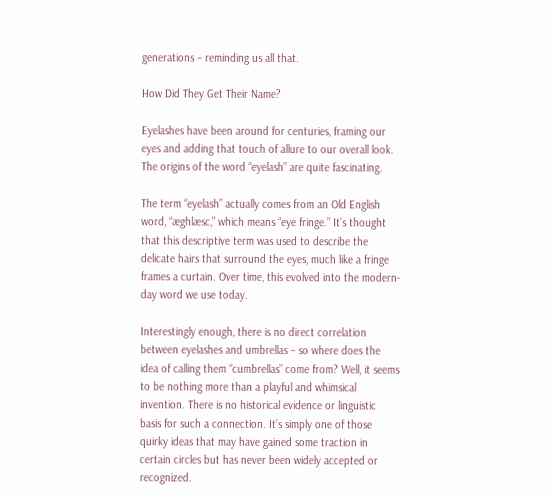generations – reminding us all that.

How Did They Get Their Name?

Eyelashes have been around for centuries, framing our eyes and adding that touch of allure to our overall look. The origins of the word “eyelash” are quite fascinating.

The term “eyelash” actually comes from an Old English word, “æghlæsc,” which means “eye fringe.” It’s thought that this descriptive term was used to describe the delicate hairs that surround the eyes, much like a fringe frames a curtain. Over time, this evolved into the modern-day word we use today.

Interestingly enough, there is no direct correlation between eyelashes and umbrellas – so where does the idea of calling them “cumbrellas” come from? Well, it seems to be nothing more than a playful and whimsical invention. There is no historical evidence or linguistic basis for such a connection. It’s simply one of those quirky ideas that may have gained some traction in certain circles but has never been widely accepted or recognized.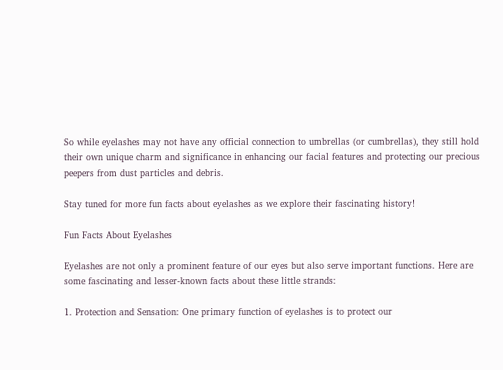So while eyelashes may not have any official connection to umbrellas (or cumbrellas), they still hold their own unique charm and significance in enhancing our facial features and protecting our precious peepers from dust particles and debris.

Stay tuned for more fun facts about eyelashes as we explore their fascinating history!

Fun Facts About Eyelashes

Eyelashes are not only a prominent feature of our eyes but also serve important functions. Here are some fascinating and lesser-known facts about these little strands:

1. Protection and Sensation: One primary function of eyelashes is to protect our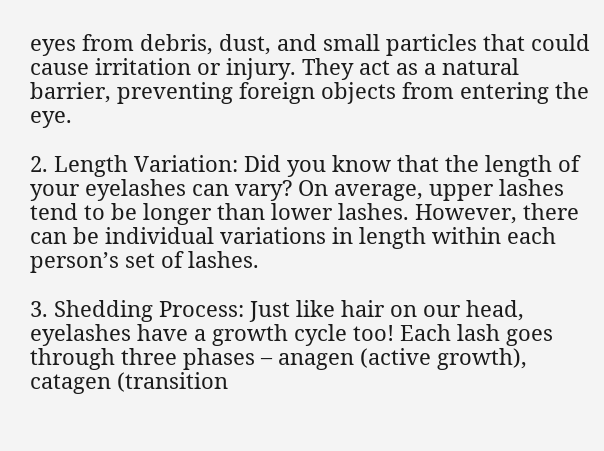eyes from debris, dust, and small particles that could cause irritation or injury. They act as a natural barrier, preventing foreign objects from entering the eye.

2. Length Variation: Did you know that the length of your eyelashes can vary? On average, upper lashes tend to be longer than lower lashes. However, there can be individual variations in length within each person’s set of lashes.

3. Shedding Process: Just like hair on our head, eyelashes have a growth cycle too! Each lash goes through three phases – anagen (active growth), catagen (transition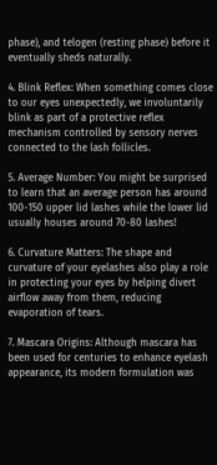phase), and telogen (resting phase) before it eventually sheds naturally.

4. Blink Reflex: When something comes close to our eyes unexpectedly, we involuntarily blink as part of a protective reflex mechanism controlled by sensory nerves connected to the lash follicles.

5. Average Number: You might be surprised to learn that an average person has around 100-150 upper lid lashes while the lower lid usually houses around 70-80 lashes!

6. Curvature Matters: The shape and curvature of your eyelashes also play a role in protecting your eyes by helping divert airflow away from them, reducing evaporation of tears.

7. Mascara Origins: Although mascara has been used for centuries to enhance eyelash appearance, its modern formulation was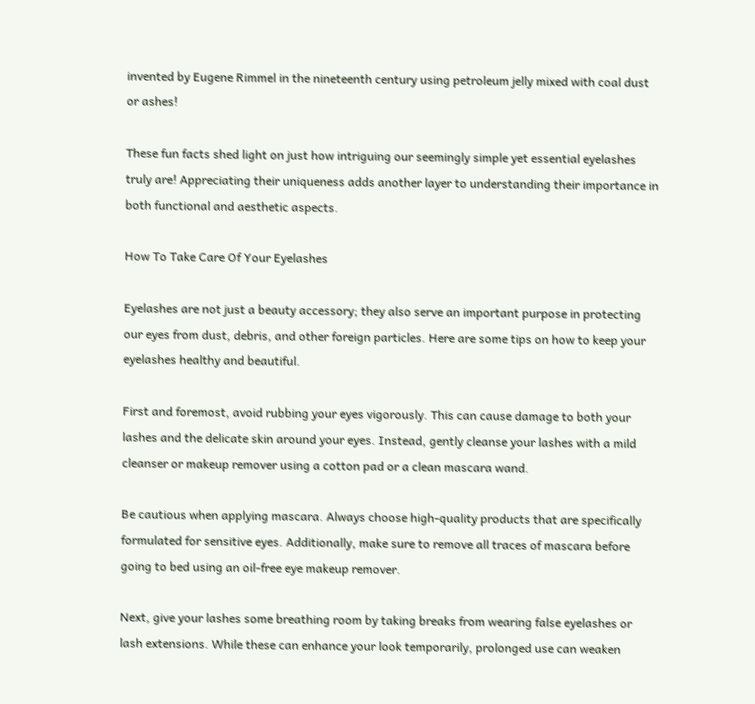invented by Eugene Rimmel in the nineteenth century using petroleum jelly mixed with coal dust or ashes!

These fun facts shed light on just how intriguing our seemingly simple yet essential eyelashes truly are! Appreciating their uniqueness adds another layer to understanding their importance in both functional and aesthetic aspects.

How To Take Care Of Your Eyelashes

Eyelashes are not just a beauty accessory; they also serve an important purpose in protecting our eyes from dust, debris, and other foreign particles. Here are some tips on how to keep your eyelashes healthy and beautiful.

First and foremost, avoid rubbing your eyes vigorously. This can cause damage to both your lashes and the delicate skin around your eyes. Instead, gently cleanse your lashes with a mild cleanser or makeup remover using a cotton pad or a clean mascara wand.

Be cautious when applying mascara. Always choose high-quality products that are specifically formulated for sensitive eyes. Additionally, make sure to remove all traces of mascara before going to bed using an oil-free eye makeup remover.

Next, give your lashes some breathing room by taking breaks from wearing false eyelashes or lash extensions. While these can enhance your look temporarily, prolonged use can weaken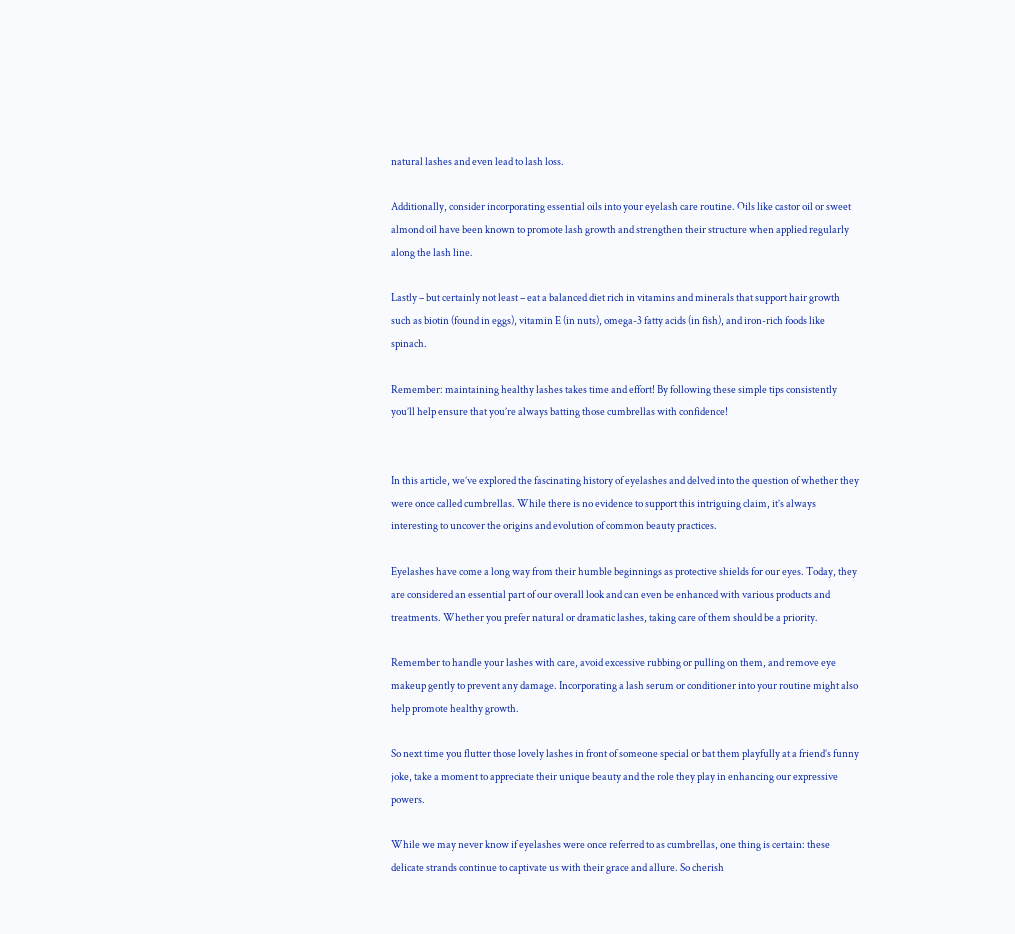natural lashes and even lead to lash loss.

Additionally, consider incorporating essential oils into your eyelash care routine. Oils like castor oil or sweet almond oil have been known to promote lash growth and strengthen their structure when applied regularly along the lash line.

Lastly – but certainly not least – eat a balanced diet rich in vitamins and minerals that support hair growth such as biotin (found in eggs), vitamin E (in nuts), omega-3 fatty acids (in fish), and iron-rich foods like spinach.

Remember: maintaining healthy lashes takes time and effort! By following these simple tips consistently you’ll help ensure that you’re always batting those cumbrellas with confidence!


In this article, we’ve explored the fascinating history of eyelashes and delved into the question of whether they were once called cumbrellas. While there is no evidence to support this intriguing claim, it’s always interesting to uncover the origins and evolution of common beauty practices.

Eyelashes have come a long way from their humble beginnings as protective shields for our eyes. Today, they are considered an essential part of our overall look and can even be enhanced with various products and treatments. Whether you prefer natural or dramatic lashes, taking care of them should be a priority.

Remember to handle your lashes with care, avoid excessive rubbing or pulling on them, and remove eye makeup gently to prevent any damage. Incorporating a lash serum or conditioner into your routine might also help promote healthy growth.

So next time you flutter those lovely lashes in front of someone special or bat them playfully at a friend’s funny joke, take a moment to appreciate their unique beauty and the role they play in enhancing our expressive powers.

While we may never know if eyelashes were once referred to as cumbrellas, one thing is certain: these delicate strands continue to captivate us with their grace and allure. So cherish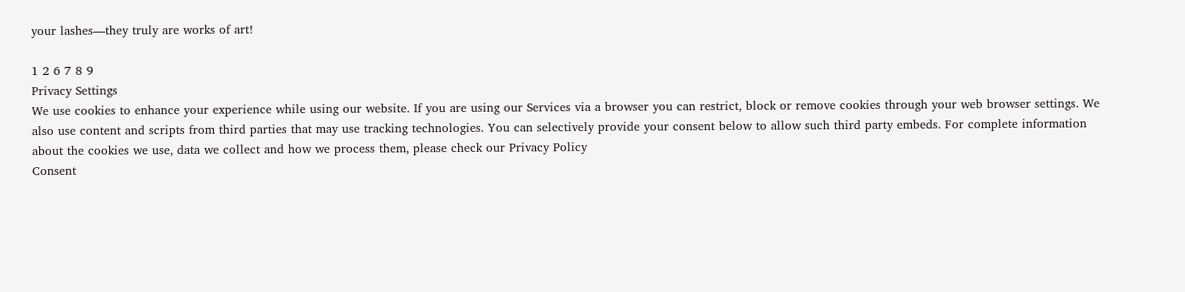your lashes—they truly are works of art!

1 2 6 7 8 9
Privacy Settings
We use cookies to enhance your experience while using our website. If you are using our Services via a browser you can restrict, block or remove cookies through your web browser settings. We also use content and scripts from third parties that may use tracking technologies. You can selectively provide your consent below to allow such third party embeds. For complete information about the cookies we use, data we collect and how we process them, please check our Privacy Policy
Consent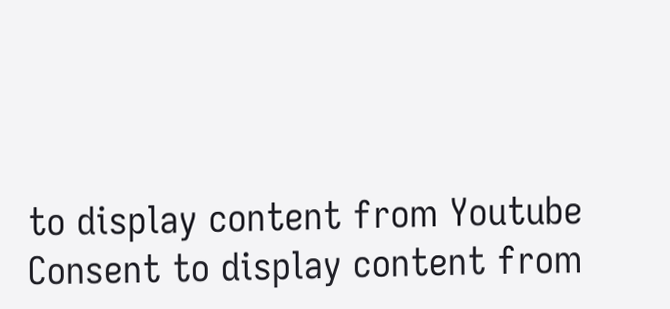to display content from Youtube
Consent to display content from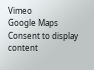Vimeo
Google Maps
Consent to display content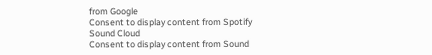from Google
Consent to display content from Spotify
Sound Cloud
Consent to display content from Sound